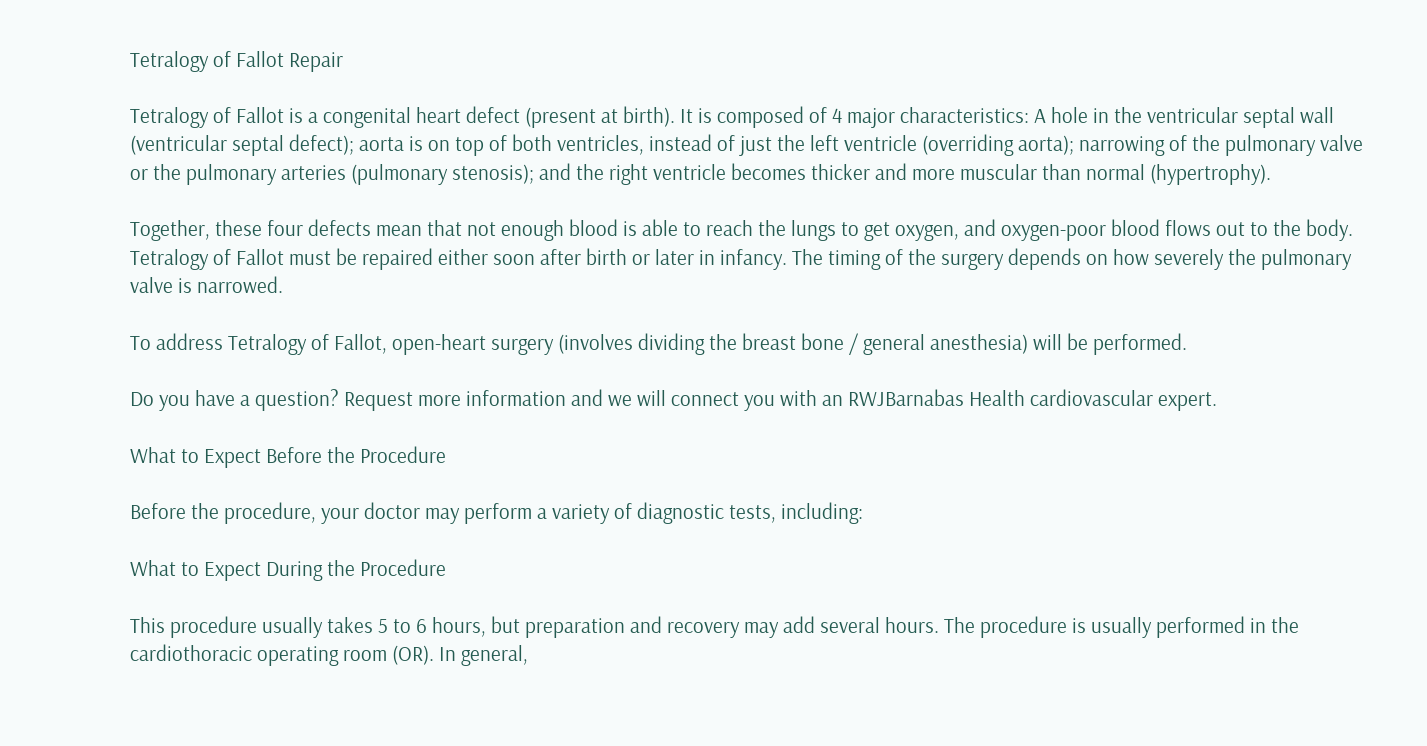Tetralogy of Fallot Repair

Tetralogy of Fallot is a congenital heart defect (present at birth). It is composed of 4 major characteristics: A hole in the ventricular septal wall (ventricular septal defect); aorta is on top of both ventricles, instead of just the left ventricle (overriding aorta); narrowing of the pulmonary valve or the pulmonary arteries (pulmonary stenosis); and the right ventricle becomes thicker and more muscular than normal (hypertrophy).

Together, these four defects mean that not enough blood is able to reach the lungs to get oxygen, and oxygen-poor blood flows out to the body. Tetralogy of Fallot must be repaired either soon after birth or later in infancy. The timing of the surgery depends on how severely the pulmonary valve is narrowed.

To address Tetralogy of Fallot, open-heart surgery (involves dividing the breast bone / general anesthesia) will be performed.

Do you have a question? Request more information and we will connect you with an RWJBarnabas Health cardiovascular expert.

What to Expect Before the Procedure

Before the procedure, your doctor may perform a variety of diagnostic tests, including:

What to Expect During the Procedure

This procedure usually takes 5 to 6 hours, but preparation and recovery may add several hours. The procedure is usually performed in the cardiothoracic operating room (OR). In general,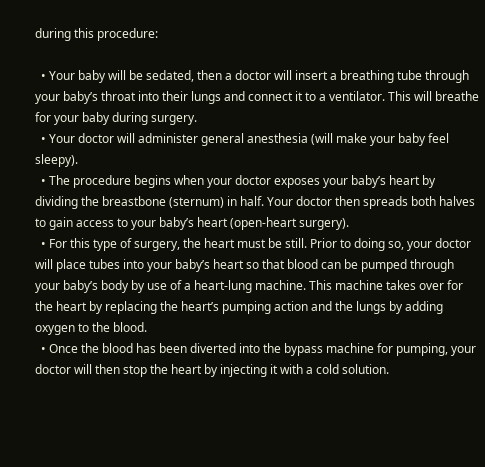during this procedure:

  • Your baby will be sedated, then a doctor will insert a breathing tube through your baby’s throat into their lungs and connect it to a ventilator. This will breathe for your baby during surgery.
  • Your doctor will administer general anesthesia (will make your baby feel sleepy).
  • The procedure begins when your doctor exposes your baby’s heart by dividing the breastbone (sternum) in half. Your doctor then spreads both halves to gain access to your baby’s heart (open-heart surgery).
  • For this type of surgery, the heart must be still. Prior to doing so, your doctor will place tubes into your baby’s heart so that blood can be pumped through your baby’s body by use of a heart-lung machine. This machine takes over for the heart by replacing the heart’s pumping action and the lungs by adding oxygen to the blood.
  • Once the blood has been diverted into the bypass machine for pumping, your doctor will then stop the heart by injecting it with a cold solution.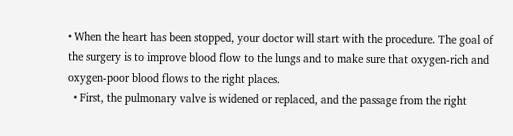• When the heart has been stopped, your doctor will start with the procedure. The goal of the surgery is to improve blood flow to the lungs and to make sure that oxygen-rich and oxygen-poor blood flows to the right places.
  • First, the pulmonary valve is widened or replaced, and the passage from the right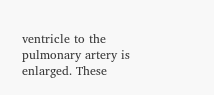ventricle to the pulmonary artery is enlarged. These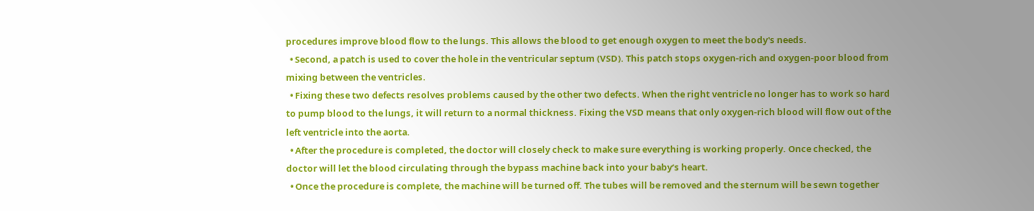procedures improve blood flow to the lungs. This allows the blood to get enough oxygen to meet the body's needs.
  • Second, a patch is used to cover the hole in the ventricular septum (VSD). This patch stops oxygen-rich and oxygen-poor blood from mixing between the ventricles.
  • Fixing these two defects resolves problems caused by the other two defects. When the right ventricle no longer has to work so hard to pump blood to the lungs, it will return to a normal thickness. Fixing the VSD means that only oxygen-rich blood will flow out of the left ventricle into the aorta.
  • After the procedure is completed, the doctor will closely check to make sure everything is working properly. Once checked, the doctor will let the blood circulating through the bypass machine back into your baby’s heart.
  • Once the procedure is complete, the machine will be turned off. The tubes will be removed and the sternum will be sewn together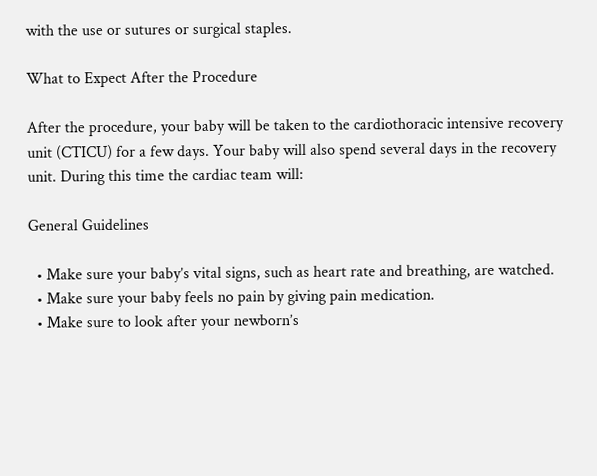with the use or sutures or surgical staples.

What to Expect After the Procedure

After the procedure, your baby will be taken to the cardiothoracic intensive recovery unit (CTICU) for a few days. Your baby will also spend several days in the recovery unit. During this time the cardiac team will:

General Guidelines

  • Make sure your baby’s vital signs, such as heart rate and breathing, are watched.
  • Make sure your baby feels no pain by giving pain medication.
  • Make sure to look after your newborn’s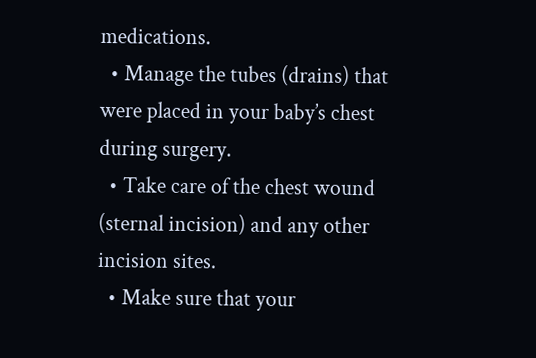medications.
  • Manage the tubes (drains) that were placed in your baby’s chest during surgery.
  • Take care of the chest wound (sternal incision) and any other incision sites.
  • Make sure that your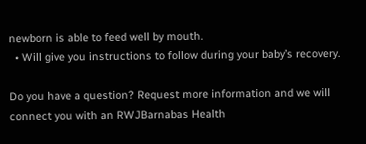newborn is able to feed well by mouth.
  • Will give you instructions to follow during your baby’s recovery.

Do you have a question? Request more information and we will connect you with an RWJBarnabas Health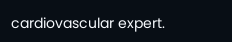cardiovascular expert.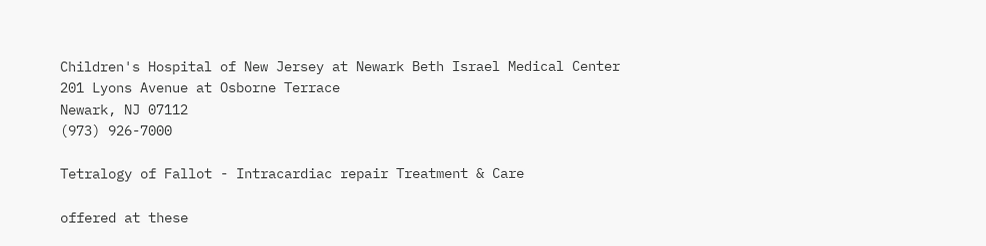Children's Hospital of New Jersey at Newark Beth Israel Medical Center
201 Lyons Avenue at Osborne Terrace
Newark, NJ 07112
(973) 926-7000

Tetralogy of Fallot - Intracardiac repair Treatment & Care

offered at these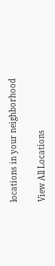locations in your neighborhood

View All Locations